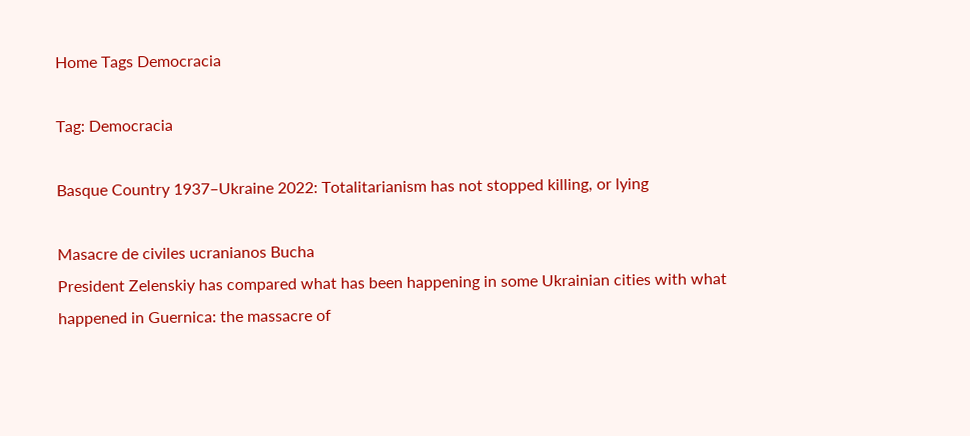Home Tags Democracia

Tag: Democracia

Basque Country 1937–Ukraine 2022: Totalitarianism has not stopped killing, or lying

Masacre de civiles ucranianos Bucha
President Zelenskiy has compared what has been happening in some Ukrainian cities with what happened in Guernica: the massacre of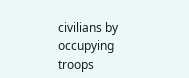civilians by occupying troops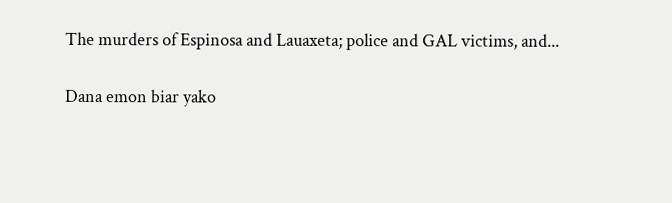The murders of Espinosa and Lauaxeta; police and GAL victims, and...

Dana emon biar yako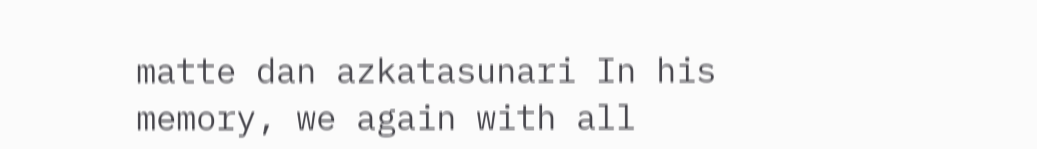matte dan azkatasunari In his memory, we again with all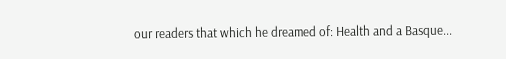our readers that which he dreamed of: Health and a Basque...